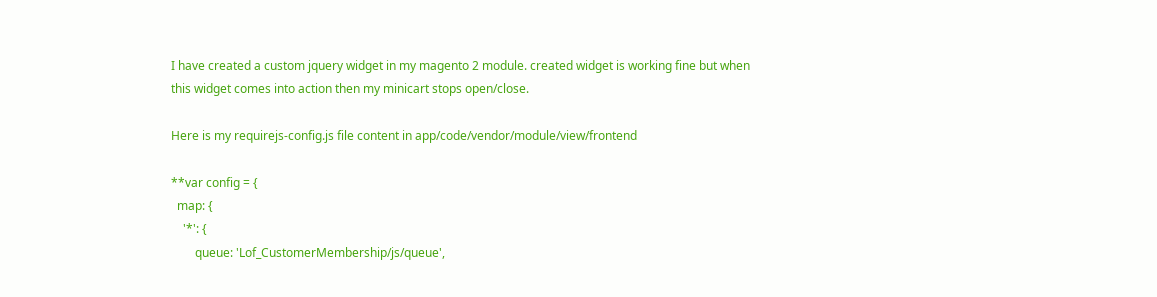I have created a custom jquery widget in my magento 2 module. created widget is working fine but when this widget comes into action then my minicart stops open/close.

Here is my requirejs-config.js file content in app/code/vendor/module/view/frontend

**var config = {
  map: {
    '*': {
        queue: 'Lof_CustomerMembership/js/queue',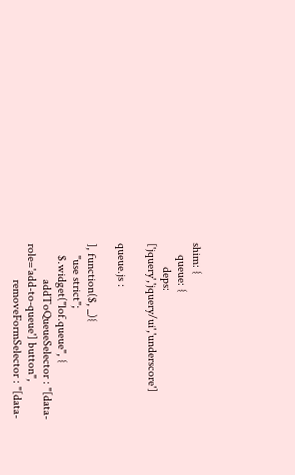shim: {
    queue: {
        deps: ['jquery','jquery/ui','underscore']

queue.js :

], function($, _){
    "use strict";
    $.widget("lof.queue", {
            addToQueueSelector : "[data-role='add-to-queue'] button",
            removeFormSelector : "[data-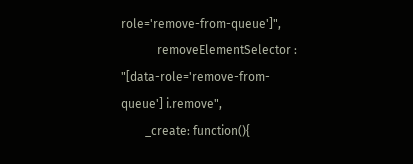role='remove-from-queue']",
            removeElementSelector : "[data-role='remove-from-queue'] i.remove",
        _create: function(){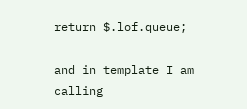return $.lof.queue;

and in template I am calling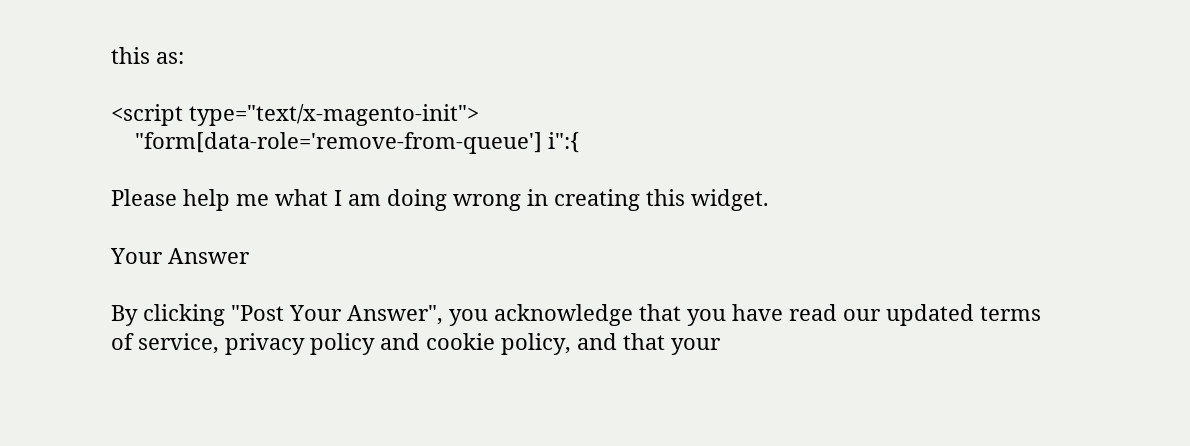this as:

<script type="text/x-magento-init">
    "form[data-role='remove-from-queue'] i":{

Please help me what I am doing wrong in creating this widget.

Your Answer

By clicking "Post Your Answer", you acknowledge that you have read our updated terms of service, privacy policy and cookie policy, and that your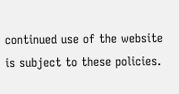continued use of the website is subject to these policies.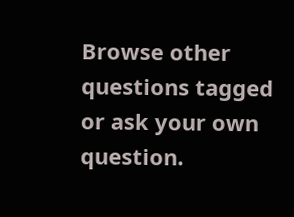Browse other questions tagged or ask your own question.